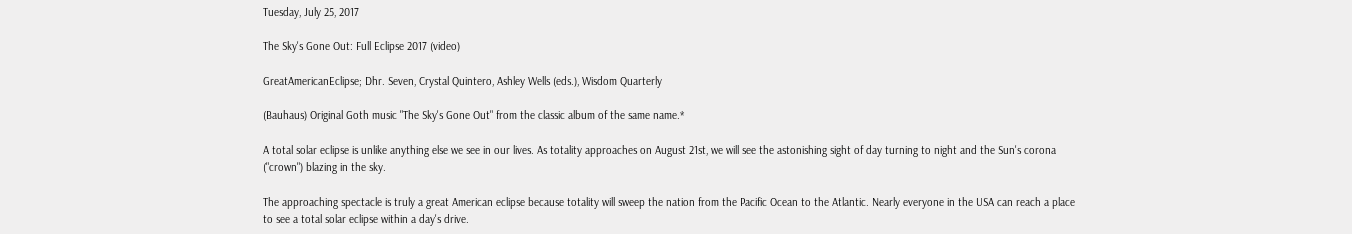Tuesday, July 25, 2017

The Sky's Gone Out: Full Eclipse 2017 (video)

GreatAmericanEclipse; Dhr. Seven, Crystal Quintero, Ashley Wells (eds.), Wisdom Quarterly

(Bauhaus) Original Goth music "The Sky's Gone Out" from the classic album of the same name.*

A total solar eclipse is unlike anything else we see in our lives. As totality approaches on August 21st, we will see the astonishing sight of day turning to night and the Sun's corona ("crown") blazing in the sky.

The approaching spectacle is truly a great American eclipse because totality will sweep the nation from the Pacific Ocean to the Atlantic. Nearly everyone in the USA can reach a place to see a total solar eclipse within a day's drive.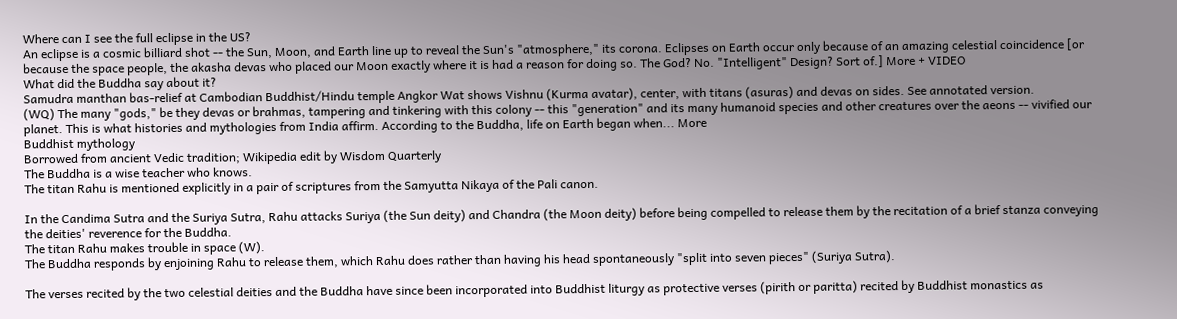Where can I see the full eclipse in the US?
An eclipse is a cosmic billiard shot -- the Sun, Moon, and Earth line up to reveal the Sun's "atmosphere," its corona. Eclipses on Earth occur only because of an amazing celestial coincidence [or because the space people, the akasha devas who placed our Moon exactly where it is had a reason for doing so. The God? No. "Intelligent" Design? Sort of.] More + VIDEO
What did the Buddha say about it?
Samudra manthan bas-relief at Cambodian Buddhist/Hindu temple Angkor Wat shows Vishnu (Kurma avatar), center, with titans (asuras) and devas on sides. See annotated version.
(WQ) The many "gods," be they devas or brahmas, tampering and tinkering with this colony -- this "generation" and its many humanoid species and other creatures over the aeons -- vivified our planet. This is what histories and mythologies from India affirm. According to the Buddha, life on Earth began when... More
Buddhist mythology
Borrowed from ancient Vedic tradition; Wikipedia edit by Wisdom Quarterly
The Buddha is a wise teacher who knows.
The titan Rahu is mentioned explicitly in a pair of scriptures from the Samyutta Nikaya of the Pali canon.

In the Candima Sutra and the Suriya Sutra, Rahu attacks Suriya (the Sun deity) and Chandra (the Moon deity) before being compelled to release them by the recitation of a brief stanza conveying the deities' reverence for the Buddha.
The titan Rahu makes trouble in space (W).
The Buddha responds by enjoining Rahu to release them, which Rahu does rather than having his head spontaneously "split into seven pieces" (Suriya Sutra).

The verses recited by the two celestial deities and the Buddha have since been incorporated into Buddhist liturgy as protective verses (pirith or paritta) recited by Buddhist monastics as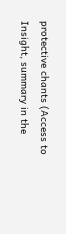protective chants (Access to Insight, summary in the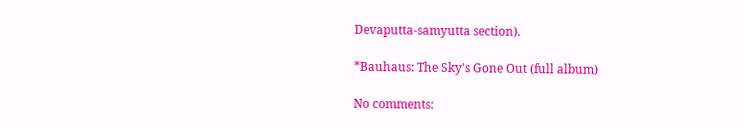Devaputta-samyutta section).

*Bauhaus: The Sky's Gone Out (full album)

No comments: